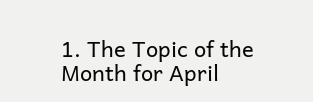1. The Topic of the Month for April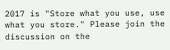2017 is "Store what you use, use what you store." Please join the discussion on the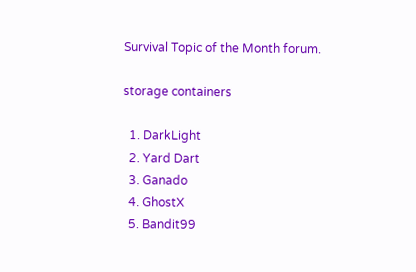Survival Topic of the Month forum.

storage containers

  1. DarkLight
  2. Yard Dart
  3. Ganado
  4. GhostX
  5. Bandit99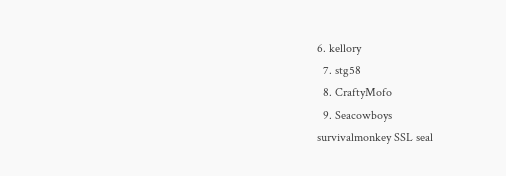6. kellory
  7. stg58
  8. CraftyMofo
  9. Seacowboys
survivalmonkey SSL seal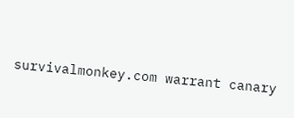survivalmonkey.com warrant canary